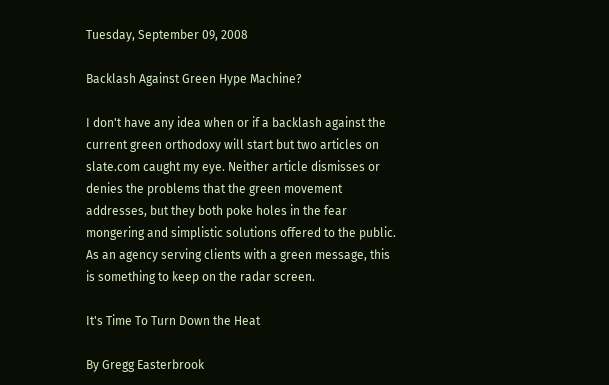Tuesday, September 09, 2008

Backlash Against Green Hype Machine?

I don't have any idea when or if a backlash against the current green orthodoxy will start but two articles on slate.com caught my eye. Neither article dismisses or denies the problems that the green movement addresses, but they both poke holes in the fear mongering and simplistic solutions offered to the public. As an agency serving clients with a green message, this is something to keep on the radar screen.

It's Time To Turn Down the Heat

By Gregg Easterbrook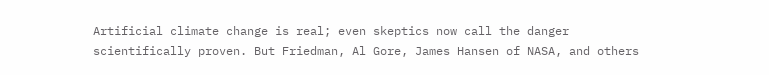Artificial climate change is real; even skeptics now call the danger scientifically proven. But Friedman, Al Gore, James Hansen of NASA, and others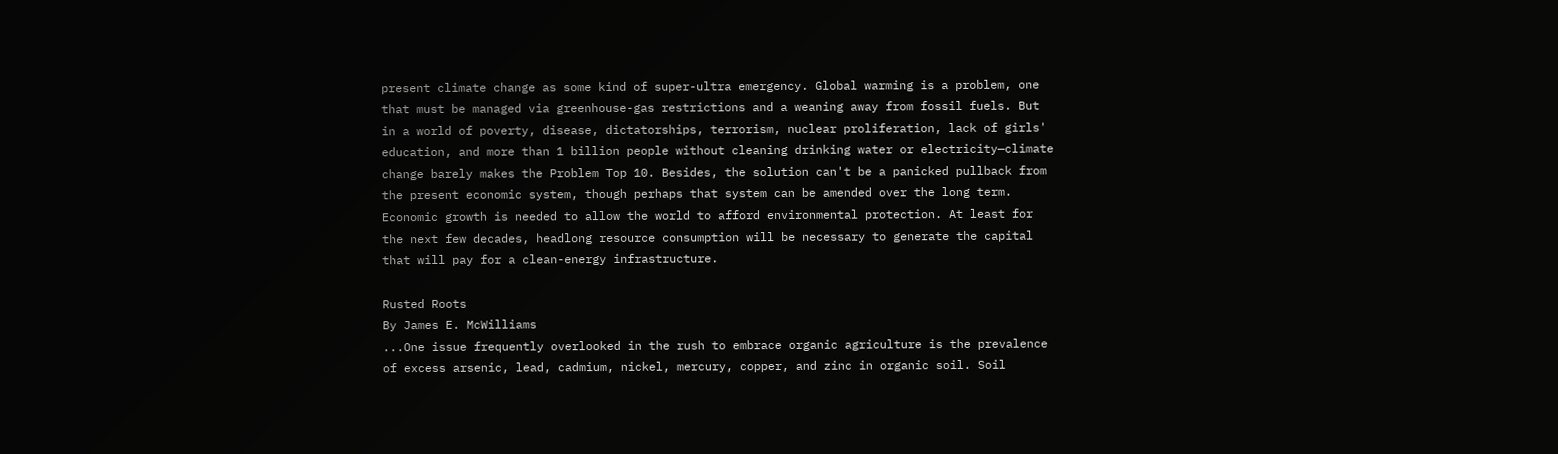present climate change as some kind of super-ultra emergency. Global warming is a problem, one that must be managed via greenhouse-gas restrictions and a weaning away from fossil fuels. But in a world of poverty, disease, dictatorships, terrorism, nuclear proliferation, lack of girls' education, and more than 1 billion people without cleaning drinking water or electricity—climate change barely makes the Problem Top 10. Besides, the solution can't be a panicked pullback from the present economic system, though perhaps that system can be amended over the long term. Economic growth is needed to allow the world to afford environmental protection. At least for the next few decades, headlong resource consumption will be necessary to generate the capital that will pay for a clean-energy infrastructure.

Rusted Roots
By James E. McWilliams
...One issue frequently overlooked in the rush to embrace organic agriculture is the prevalence of excess arsenic, lead, cadmium, nickel, mercury, copper, and zinc in organic soil. Soil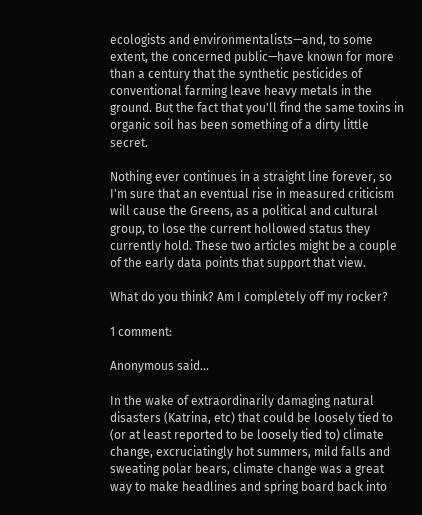ecologists and environmentalists—and, to some extent, the concerned public—have known for more than a century that the synthetic pesticides of conventional farming leave heavy metals in the ground. But the fact that you'll find the same toxins in organic soil has been something of a dirty little secret.

Nothing ever continues in a straight line forever, so I'm sure that an eventual rise in measured criticism will cause the Greens, as a political and cultural group, to lose the current hollowed status they currently hold. These two articles might be a couple of the early data points that support that view.

What do you think? Am I completely off my rocker?

1 comment:

Anonymous said...

In the wake of extraordinarily damaging natural disasters (Katrina, etc) that could be loosely tied to (or at least reported to be loosely tied to) climate change, excruciatingly hot summers, mild falls and sweating polar bears, climate change was a great way to make headlines and spring board back into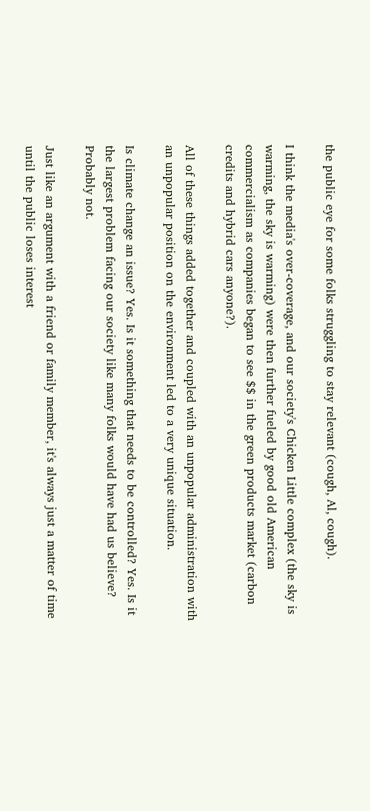the public eye for some folks struggling to stay relevant (cough, Al, cough).

I think the media's over-coverage, and our society's Chicken Little complex (the sky is warming, the sky is warming) were then further fueled by good old American commercialism as companies began to see $$ in the green products market (carbon credits and hybrid cars anyone?).

All of these things added together and coupled with an unpopular administration with an unpopular position on the environment led to a very unique situation.

Is climate change an issue? Yes. Is it something that needs to be controlled? Yes. Is it the largest problem facing our society like many folks would have had us believe? Probably not.

Just like an argument with a friend or family member, it's always just a matter of time until the public loses interest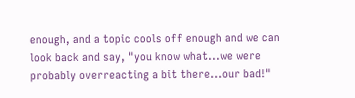enough, and a topic cools off enough and we can look back and say, "you know what...we were probably overreacting a bit there...our bad!"